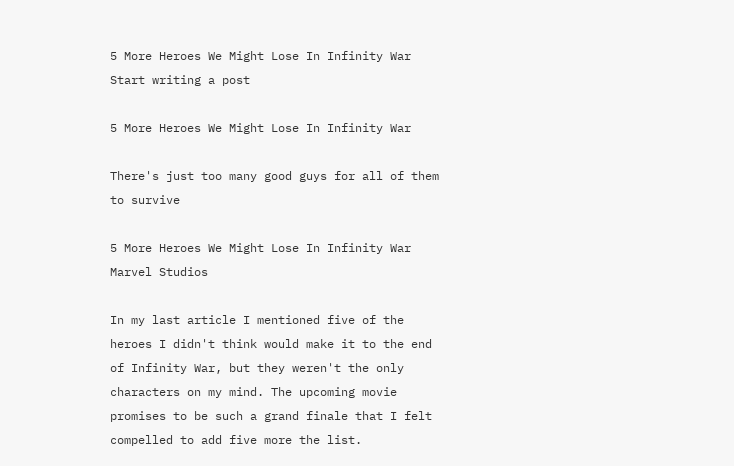5 More Heroes We Might Lose In Infinity War
Start writing a post

5 More Heroes We Might Lose In Infinity War

There's just too many good guys for all of them to survive

5 More Heroes We Might Lose In Infinity War
Marvel Studios

In my last article I mentioned five of the heroes I didn't think would make it to the end of Infinity War, but they weren't the only characters on my mind. The upcoming movie promises to be such a grand finale that I felt compelled to add five more the list.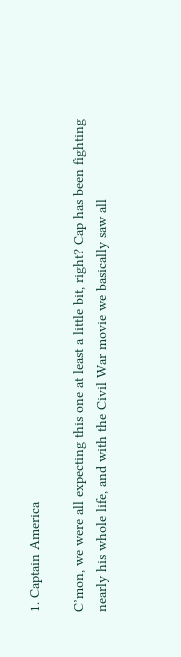1. Captain America

C’mon, we were all expecting this one at least a little bit, right? Cap has been fighting nearly his whole life, and with the Civil War movie we basically saw all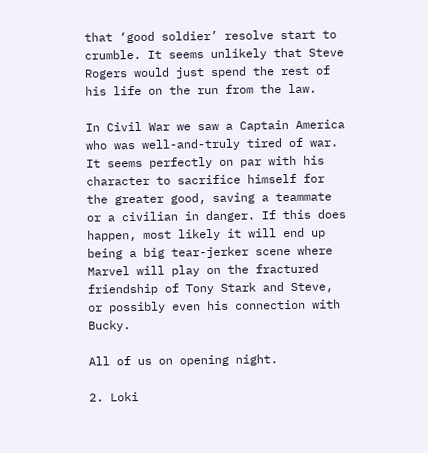that ‘good soldier’ resolve start to crumble. It seems unlikely that Steve Rogers would just spend the rest of his life on the run from the law.

In Civil War we saw a Captain America who was well-and-truly tired of war. It seems perfectly on par with his character to sacrifice himself for the greater good, saving a teammate or a civilian in danger. If this does happen, most likely it will end up being a big tear-jerker scene where Marvel will play on the fractured friendship of Tony Stark and Steve, or possibly even his connection with Bucky.

All of us on opening night.

2. Loki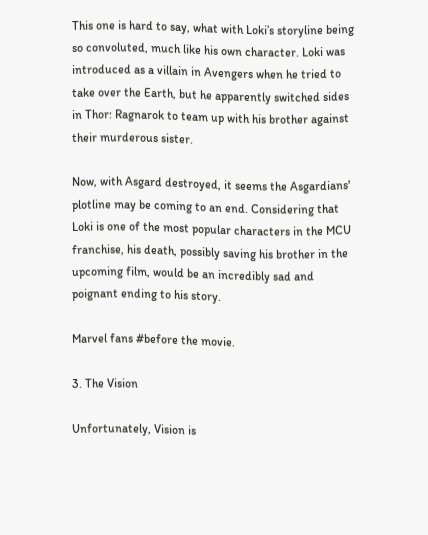This one is hard to say, what with Loki’s storyline being so convoluted, much like his own character. Loki was introduced as a villain in Avengers when he tried to take over the Earth, but he apparently switched sides in Thor: Ragnarok to team up with his brother against their murderous sister.

Now, with Asgard destroyed, it seems the Asgardians' plotline may be coming to an end. Considering that Loki is one of the most popular characters in the MCU franchise, his death, possibly saving his brother in the upcoming film, would be an incredibly sad and poignant ending to his story.

Marvel fans #before the movie.

3. The Vision

Unfortunately, Vision is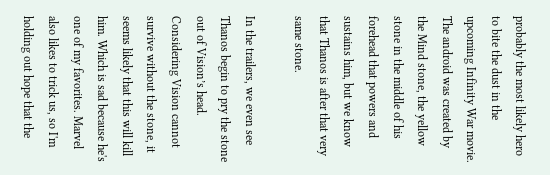probably the most likely hero to bite the dust in the upcoming Infinity War movie. The android was created by the Mind stone, the yellow stone in the middle of his forehead that powers and sustains him, but we know that Thanos is after that very same stone.

In the trailers, we even see Thanos begin to pry the stone out of Vision’s head. Considering Vision cannot survive without the stone, it seems likely that this will kill him. Which is sad because he's one of my favorites. Marvel also likes to trick us, so I'm holding out hope that the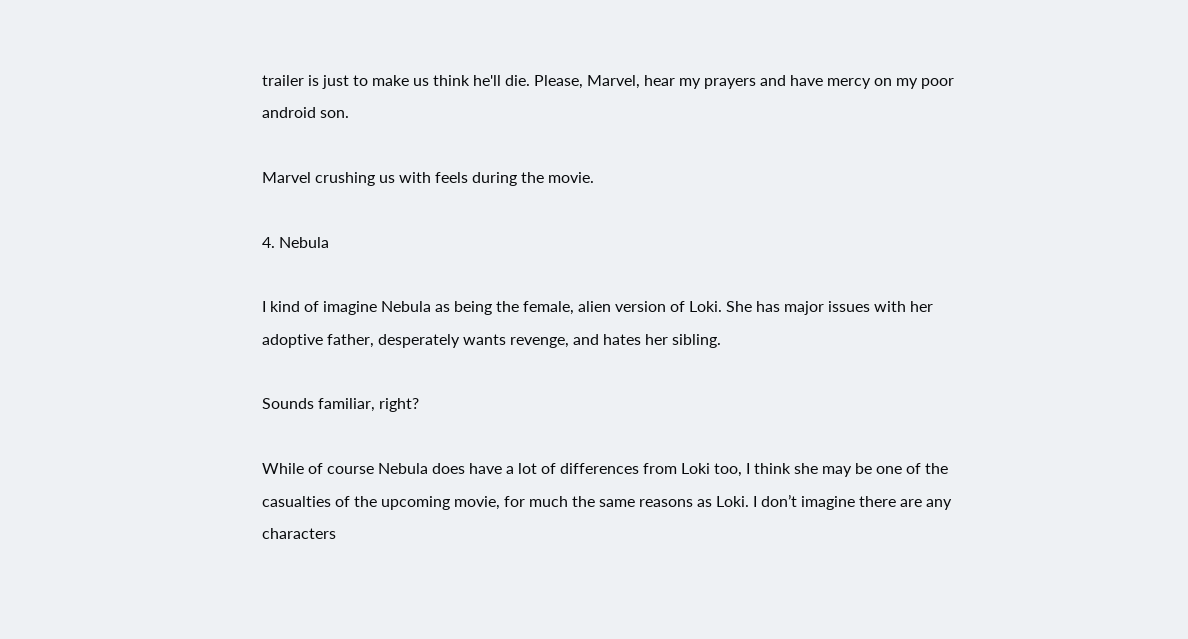trailer is just to make us think he'll die. Please, Marvel, hear my prayers and have mercy on my poor android son.

Marvel crushing us with feels during the movie.

4. Nebula

I kind of imagine Nebula as being the female, alien version of Loki. She has major issues with her adoptive father, desperately wants revenge, and hates her sibling.

Sounds familiar, right?

While of course Nebula does have a lot of differences from Loki too, I think she may be one of the casualties of the upcoming movie, for much the same reasons as Loki. I don’t imagine there are any characters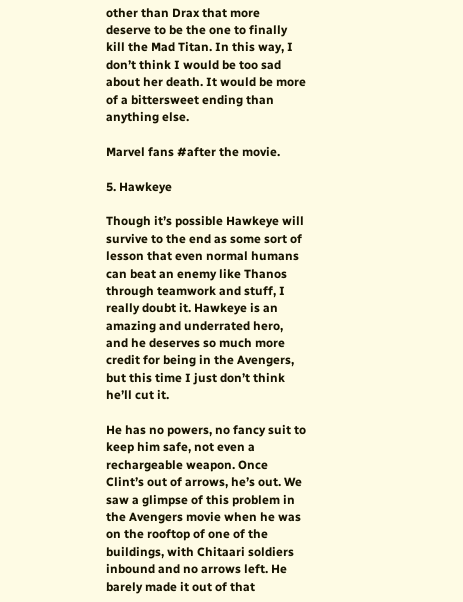other than Drax that more deserve to be the one to finally kill the Mad Titan. In this way, I don’t think I would be too sad about her death. It would be more of a bittersweet ending than anything else.

Marvel fans #after the movie.

5. Hawkeye

Though it’s possible Hawkeye will survive to the end as some sort of lesson that even normal humans can beat an enemy like Thanos through teamwork and stuff, I really doubt it. Hawkeye is an amazing and underrated hero, and he deserves so much more credit for being in the Avengers, but this time I just don’t think he’ll cut it.

He has no powers, no fancy suit to keep him safe, not even a rechargeable weapon. Once Clint’s out of arrows, he’s out. We saw a glimpse of this problem in the Avengers movie when he was on the rooftop of one of the buildings, with Chitaari soldiers inbound and no arrows left. He barely made it out of that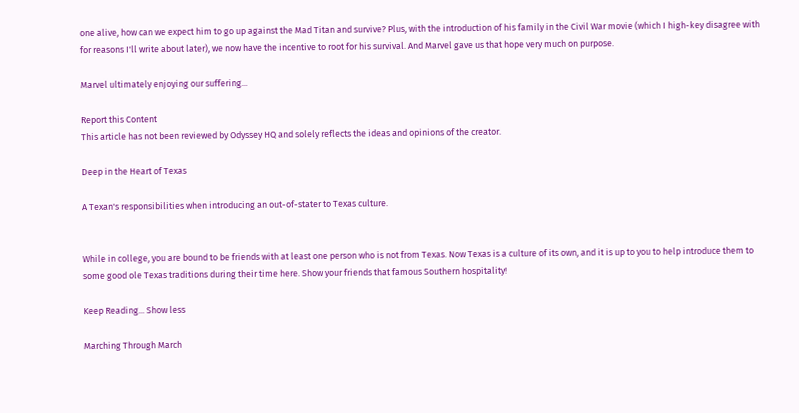one alive, how can we expect him to go up against the Mad Titan and survive? Plus, with the introduction of his family in the Civil War movie (which I high-key disagree with for reasons I'll write about later), we now have the incentive to root for his survival. And Marvel gave us that hope very much on purpose.

Marvel ultimately enjoying our suffering...

Report this Content
This article has not been reviewed by Odyssey HQ and solely reflects the ideas and opinions of the creator.

Deep in the Heart of Texas

A Texan's responsibilities when introducing an out-of-stater to Texas culture.


While in college, you are bound to be friends with at least one person who is not from Texas. Now Texas is a culture of its own, and it is up to you to help introduce them to some good ole Texas traditions during their time here. Show your friends that famous Southern hospitality!

Keep Reading... Show less

Marching Through March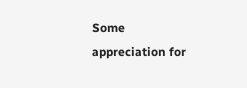Some appreciation for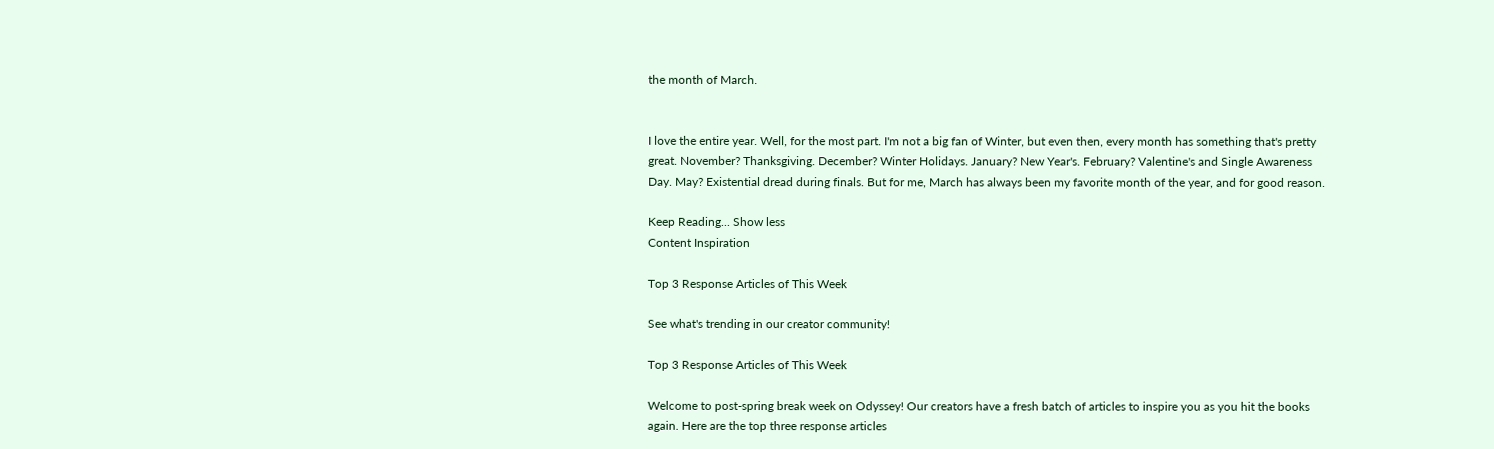the month of March.


I love the entire year. Well, for the most part. I'm not a big fan of Winter, but even then, every month has something that's pretty great. November? Thanksgiving. December? Winter Holidays. January? New Year's. February? Valentine's and Single Awareness Day. May? Existential dread during finals. But for me, March has always been my favorite month of the year, and for good reason.

Keep Reading... Show less
Content Inspiration

Top 3 Response Articles of This Week

See what's trending in our creator community!

Top 3 Response Articles of This Week

Welcome to post-spring break week on Odyssey! Our creators have a fresh batch of articles to inspire you as you hit the books again. Here are the top three response articles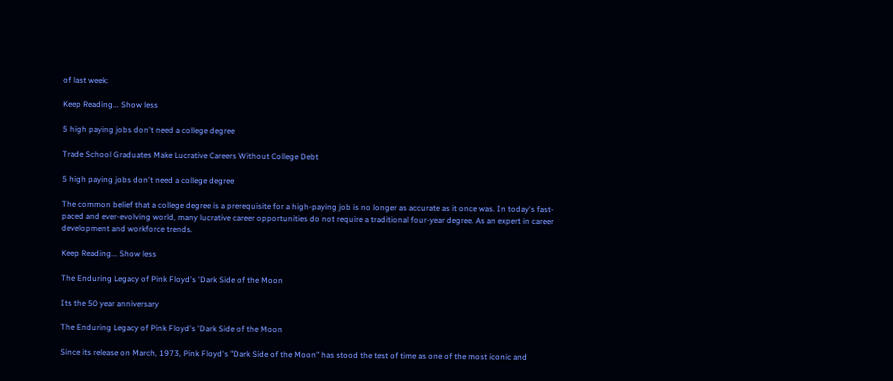of last week:

Keep Reading... Show less

5 high paying jobs don't need a college degree

Trade School Graduates Make Lucrative Careers Without College Debt

5 high paying jobs don't need a college degree

The common belief that a college degree is a prerequisite for a high-paying job is no longer as accurate as it once was. In today's fast-paced and ever-evolving world, many lucrative career opportunities do not require a traditional four-year degree. As an expert in career development and workforce trends.

Keep Reading... Show less

The Enduring Legacy of Pink Floyd's 'Dark Side of the Moon

Its the 50 year anniversary

The Enduring Legacy of Pink Floyd's 'Dark Side of the Moon

Since its release on March, 1973, Pink Floyd's "Dark Side of the Moon" has stood the test of time as one of the most iconic and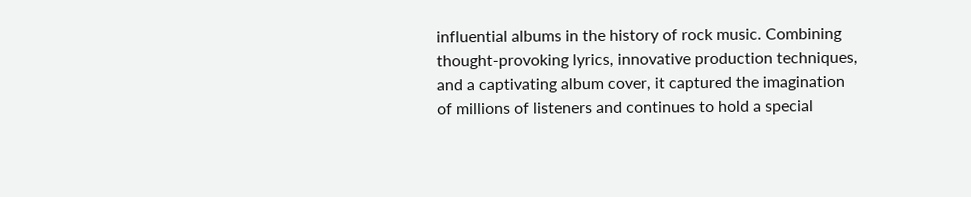influential albums in the history of rock music. Combining thought-provoking lyrics, innovative production techniques, and a captivating album cover, it captured the imagination of millions of listeners and continues to hold a special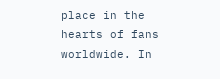place in the hearts of fans worldwide. In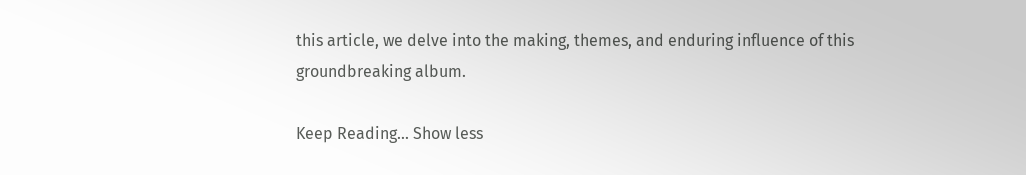this article, we delve into the making, themes, and enduring influence of this groundbreaking album.

Keep Reading... Show less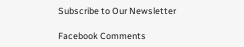Subscribe to Our Newsletter

Facebook Comments